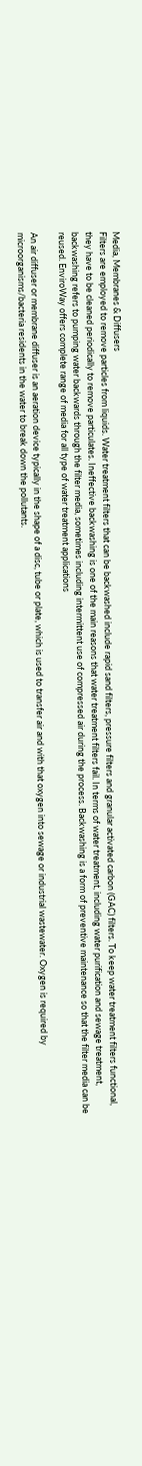Media, Membranes & Diffusers
Filters are employed to remove particles from liquids. Water treatment filters that can be backwashed include rapid sand filters, pressure filters and granular activated carbon (GAC) filters. To keep water treatment filters functional, they have to be cleaned periodically to remove particulates. Ineffective backwashing is one of the main reasons that water treatment filters fail. In terms of water treatment, including water purification and sewage treatment, backwashing refers to pumping water backwards through the filter media, sometimes including intermittent use of compressed air during the process. Backwashing is a form of preventive maintenance so that the filter media can be reused. EnviroWay offers complete range of media for all type of water treatment applications

An air diffuser or membrane diffuser is an aeration device typically in the shape of a disc, tube or plate, which is used to transfer air and with that oxygen into sewage or industrial wastewater. Oxygen is required by microorganisms/bacteria residents in the water to break down the pollutants.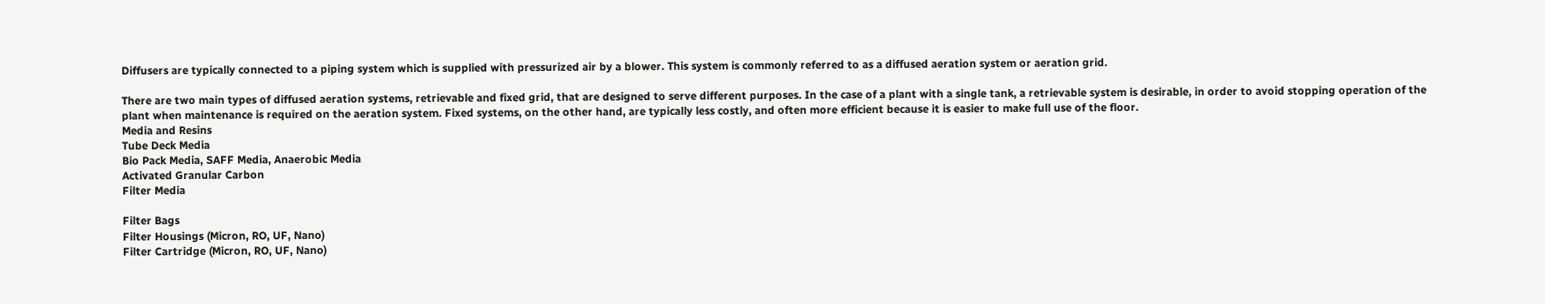Diffusers are typically connected to a piping system which is supplied with pressurized air by a blower. This system is commonly referred to as a diffused aeration system or aeration grid.

There are two main types of diffused aeration systems, retrievable and fixed grid, that are designed to serve different purposes. In the case of a plant with a single tank, a retrievable system is desirable, in order to avoid stopping operation of the plant when maintenance is required on the aeration system. Fixed systems, on the other hand, are typically less costly, and often more efficient because it is easier to make full use of the floor.
Media and Resins
Tube Deck Media
Bio Pack Media, SAFF Media, Anaerobic Media
Activated Granular Carbon
Filter Media

Filter Bags
Filter Housings (Micron, RO, UF, Nano)
Filter Cartridge (Micron, RO, UF, Nano)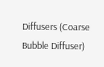Diffusers (Coarse Bubble Diffuser)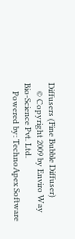Diffusers (Fine Bubble Diffuser)
    © Copyright 2009 by Enviro Way Bio-Science Pvt. Ltd.
    Powered by: TechnoApex Software